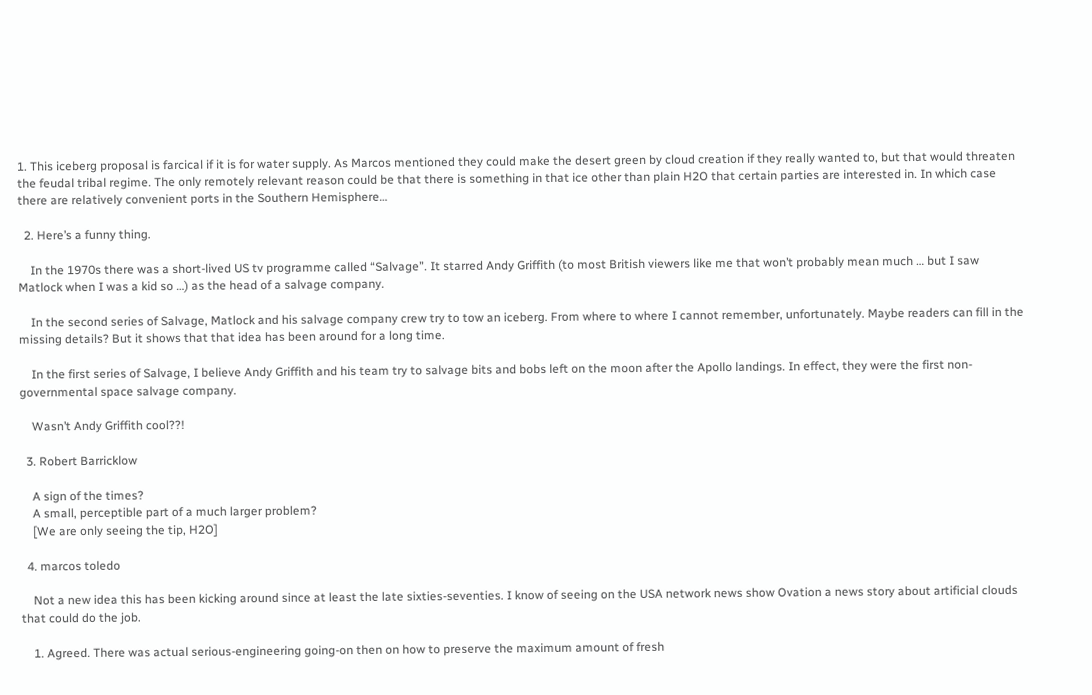1. This iceberg proposal is farcical if it is for water supply. As Marcos mentioned they could make the desert green by cloud creation if they really wanted to, but that would threaten the feudal tribal regime. The only remotely relevant reason could be that there is something in that ice other than plain H2O that certain parties are interested in. In which case there are relatively convenient ports in the Southern Hemisphere…

  2. Here’s a funny thing.

    In the 1970s there was a short-lived US tv programme called “Salvage”. It starred Andy Griffith (to most British viewers like me that won’t probably mean much … but I saw Matlock when I was a kid so …) as the head of a salvage company.

    In the second series of Salvage, Matlock and his salvage company crew try to tow an iceberg. From where to where I cannot remember, unfortunately. Maybe readers can fill in the missing details? But it shows that that idea has been around for a long time.

    In the first series of Salvage, I believe Andy Griffith and his team try to salvage bits and bobs left on the moon after the Apollo landings. In effect, they were the first non-governmental space salvage company.

    Wasn’t Andy Griffith cool??!

  3. Robert Barricklow

    A sign of the times?
    A small, perceptible part of a much larger problem?
    [We are only seeing the tip, H2O]

  4. marcos toledo

    Not a new idea this has been kicking around since at least the late sixties-seventies. I know of seeing on the USA network news show Ovation a news story about artificial clouds that could do the job.

    1. Agreed. There was actual serious-engineering going-on then on how to preserve the maximum amount of fresh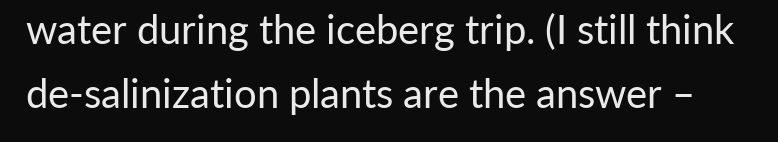water during the iceberg trip. (I still think de-salinization plants are the answer –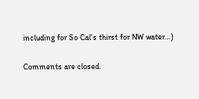including for So Cal’s thirst for NW water…)

Comments are closed.